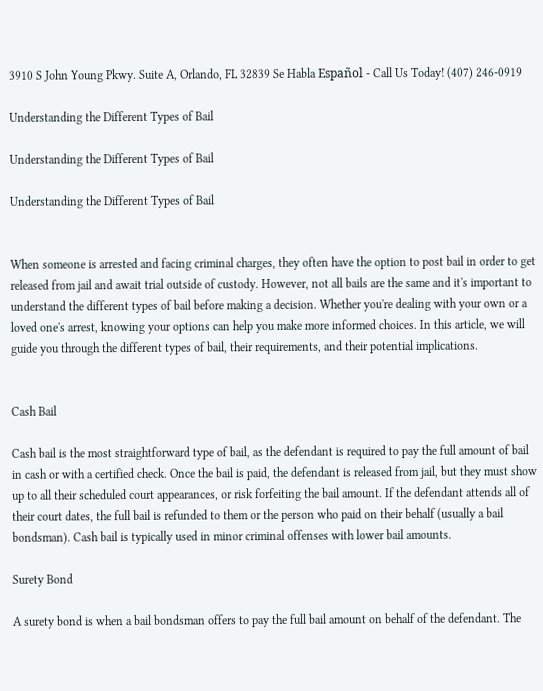3910 S John Young Pkwy. Suite A, Orlando, FL 32839 Se Habla Español - Call Us Today! (407) 246-0919

Understanding the Different Types of Bail

Understanding the Different Types of Bail

Understanding the Different Types of Bail


When someone is arrested and facing criminal charges, they often have the option to post bail in order to get released from jail and await trial outside of custody. However, not all bails are the same and it's important to understand the different types of bail before making a decision. Whether you're dealing with your own or a loved one's arrest, knowing your options can help you make more informed choices. In this article, we will guide you through the different types of bail, their requirements, and their potential implications.


Cash Bail

Cash bail is the most straightforward type of bail, as the defendant is required to pay the full amount of bail in cash or with a certified check. Once the bail is paid, the defendant is released from jail, but they must show up to all their scheduled court appearances, or risk forfeiting the bail amount. If the defendant attends all of their court dates, the full bail is refunded to them or the person who paid on their behalf (usually a bail bondsman). Cash bail is typically used in minor criminal offenses with lower bail amounts.

Surety Bond

A surety bond is when a bail bondsman offers to pay the full bail amount on behalf of the defendant. The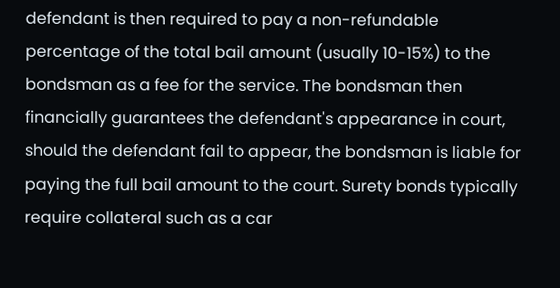defendant is then required to pay a non-refundable percentage of the total bail amount (usually 10-15%) to the bondsman as a fee for the service. The bondsman then financially guarantees the defendant's appearance in court, should the defendant fail to appear, the bondsman is liable for paying the full bail amount to the court. Surety bonds typically require collateral such as a car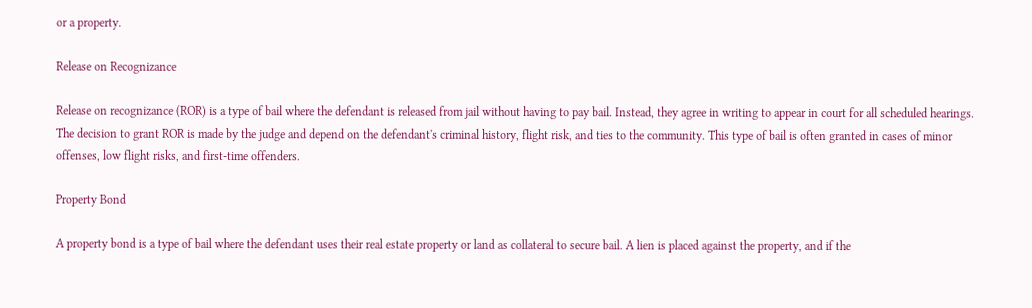or a property.

Release on Recognizance

Release on recognizance (ROR) is a type of bail where the defendant is released from jail without having to pay bail. Instead, they agree in writing to appear in court for all scheduled hearings. The decision to grant ROR is made by the judge and depend on the defendant's criminal history, flight risk, and ties to the community. This type of bail is often granted in cases of minor offenses, low flight risks, and first-time offenders.

Property Bond

A property bond is a type of bail where the defendant uses their real estate property or land as collateral to secure bail. A lien is placed against the property, and if the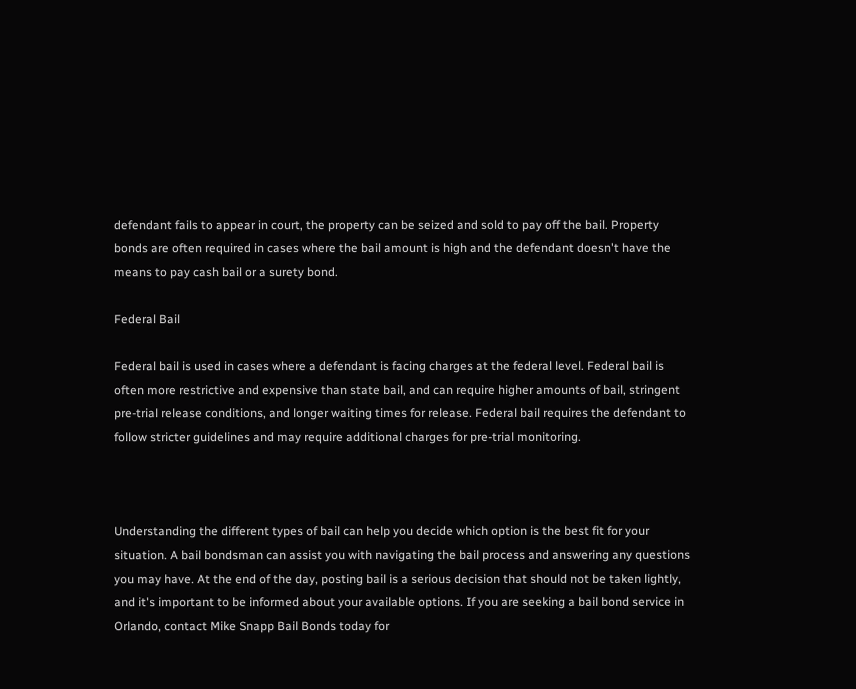defendant fails to appear in court, the property can be seized and sold to pay off the bail. Property bonds are often required in cases where the bail amount is high and the defendant doesn't have the means to pay cash bail or a surety bond.

Federal Bail

Federal bail is used in cases where a defendant is facing charges at the federal level. Federal bail is often more restrictive and expensive than state bail, and can require higher amounts of bail, stringent pre-trial release conditions, and longer waiting times for release. Federal bail requires the defendant to follow stricter guidelines and may require additional charges for pre-trial monitoring.



Understanding the different types of bail can help you decide which option is the best fit for your situation. A bail bondsman can assist you with navigating the bail process and answering any questions you may have. At the end of the day, posting bail is a serious decision that should not be taken lightly, and it's important to be informed about your available options. If you are seeking a bail bond service in Orlando, contact Mike Snapp Bail Bonds today for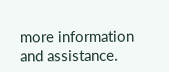more information and assistance.